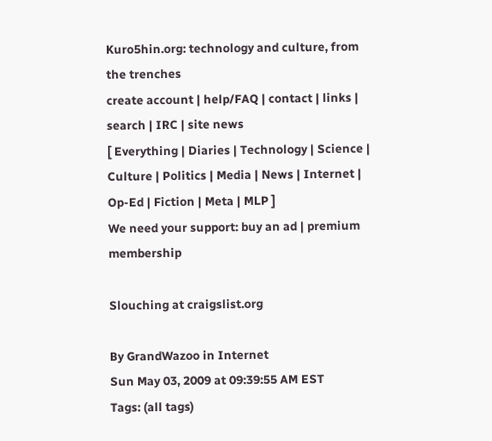Kuro5hin.org: technology and culture, from the trenches
create account | help/FAQ | contact | links | search | IRC | site news
[ Everything | Diaries | Technology | Science | Culture | Politics | Media | News | Internet | Op-Ed | Fiction | Meta | MLP ]
We need your support: buy an ad | premium membership

Slouching at craigslist.org

By GrandWazoo in Internet
Sun May 03, 2009 at 09:39:55 AM EST
Tags: (all tags)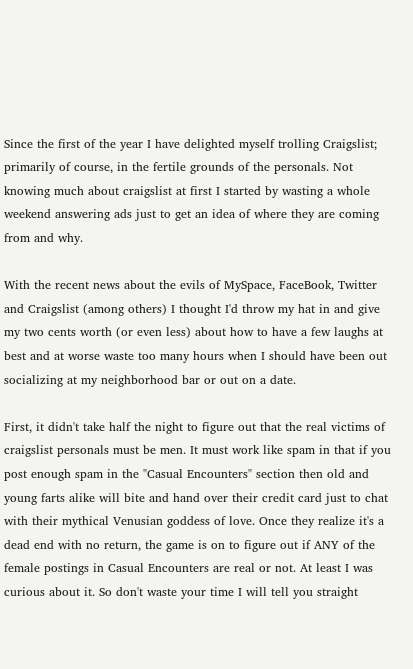Since the first of the year I have delighted myself trolling Craigslist; primarily of course, in the fertile grounds of the personals. Not knowing much about craigslist at first I started by wasting a whole weekend answering ads just to get an idea of where they are coming from and why.

With the recent news about the evils of MySpace, FaceBook, Twitter and Craigslist (among others) I thought I'd throw my hat in and give my two cents worth (or even less) about how to have a few laughs at best and at worse waste too many hours when I should have been out socializing at my neighborhood bar or out on a date.

First, it didn't take half the night to figure out that the real victims of craigslist personals must be men. It must work like spam in that if you post enough spam in the "Casual Encounters" section then old and young farts alike will bite and hand over their credit card just to chat with their mythical Venusian goddess of love. Once they realize it's a dead end with no return, the game is on to figure out if ANY of the female postings in Casual Encounters are real or not. At least I was curious about it. So don't waste your time I will tell you straight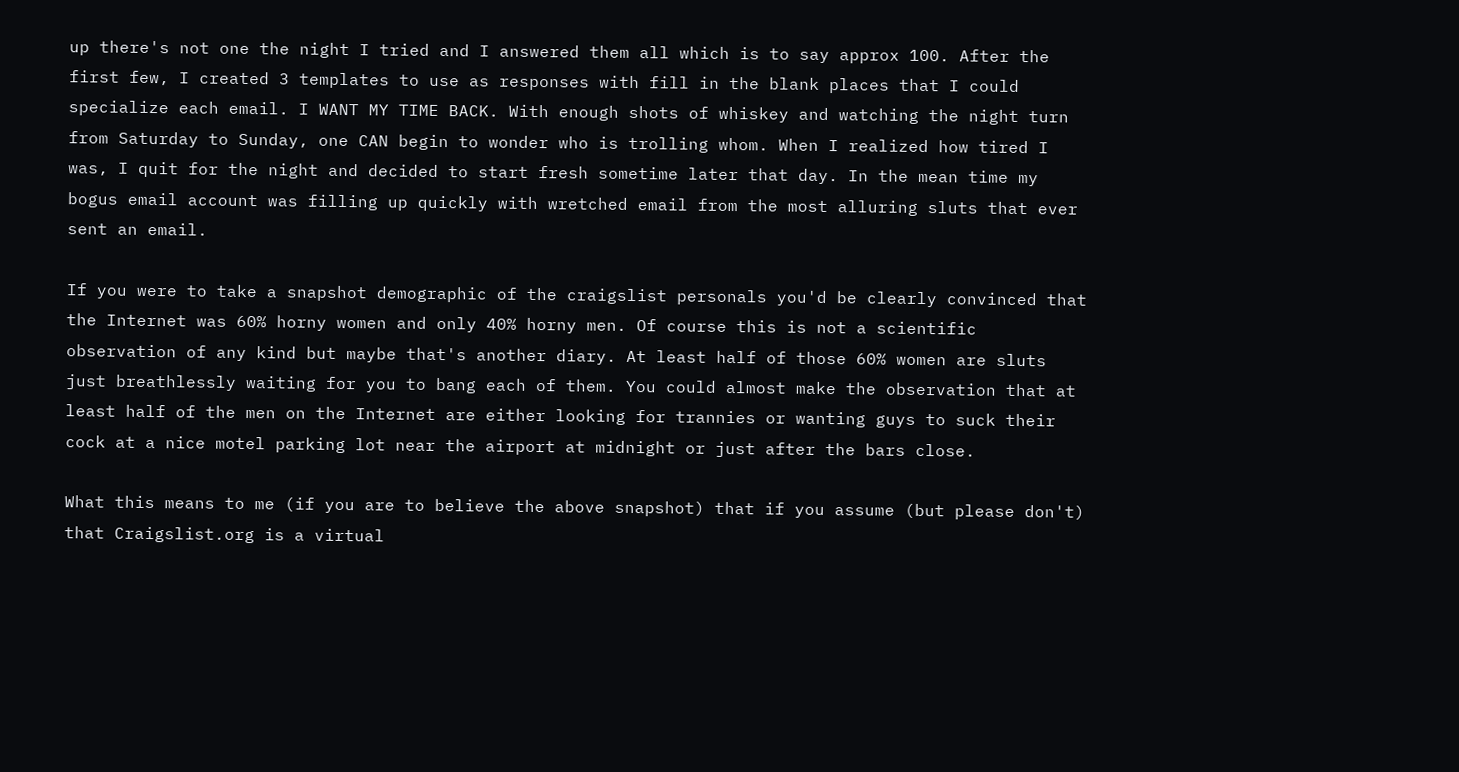up there's not one the night I tried and I answered them all which is to say approx 100. After the first few, I created 3 templates to use as responses with fill in the blank places that I could specialize each email. I WANT MY TIME BACK. With enough shots of whiskey and watching the night turn from Saturday to Sunday, one CAN begin to wonder who is trolling whom. When I realized how tired I was, I quit for the night and decided to start fresh sometime later that day. In the mean time my bogus email account was filling up quickly with wretched email from the most alluring sluts that ever sent an email.

If you were to take a snapshot demographic of the craigslist personals you'd be clearly convinced that the Internet was 60% horny women and only 40% horny men. Of course this is not a scientific observation of any kind but maybe that's another diary. At least half of those 60% women are sluts just breathlessly waiting for you to bang each of them. You could almost make the observation that at least half of the men on the Internet are either looking for trannies or wanting guys to suck their cock at a nice motel parking lot near the airport at midnight or just after the bars close.

What this means to me (if you are to believe the above snapshot) that if you assume (but please don't) that Craigslist.org is a virtual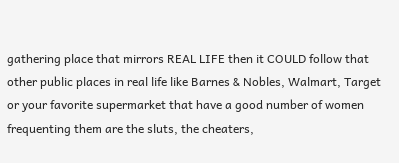gathering place that mirrors REAL LIFE then it COULD follow that other public places in real life like Barnes & Nobles, Walmart, Target or your favorite supermarket that have a good number of women frequenting them are the sluts, the cheaters,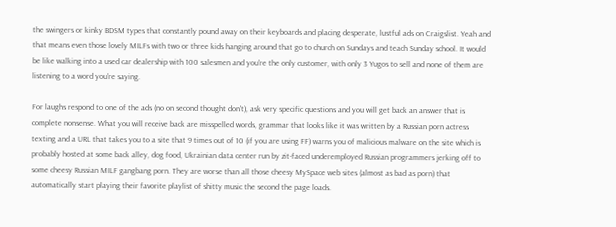the swingers or kinky BDSM types that constantly pound away on their keyboards and placing desperate, lustful ads on Craigslist. Yeah and that means even those lovely MILFs with two or three kids hanging around that go to church on Sundays and teach Sunday school. It would be like walking into a used car dealership with 100 salesmen and you're the only customer, with only 3 Yugos to sell and none of them are listening to a word you're saying.

For laughs respond to one of the ads (no on second thought don't), ask very specific questions and you will get back an answer that is complete nonsense. What you will receive back are misspelled words, grammar that looks like it was written by a Russian porn actress texting and a URL that takes you to a site that 9 times out of 10 (if you are using FF) warns you of malicious malware on the site which is probably hosted at some back alley, dog food, Ukrainian data center run by zit-faced underemployed Russian programmers jerking off to some cheesy Russian MILF gangbang porn. They are worse than all those cheesy MySpace web sites (almost as bad as porn) that automatically start playing their favorite playlist of shitty music the second the page loads.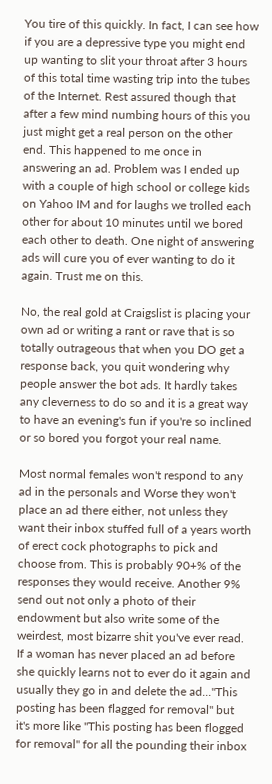You tire of this quickly. In fact, I can see how if you are a depressive type you might end up wanting to slit your throat after 3 hours of this total time wasting trip into the tubes of the Internet. Rest assured though that after a few mind numbing hours of this you just might get a real person on the other end. This happened to me once in answering an ad. Problem was I ended up with a couple of high school or college kids on Yahoo IM and for laughs we trolled each other for about 10 minutes until we bored each other to death. One night of answering ads will cure you of ever wanting to do it again. Trust me on this.

No, the real gold at Craigslist is placing your own ad or writing a rant or rave that is so totally outrageous that when you DO get a response back, you quit wondering why people answer the bot ads. It hardly takes any cleverness to do so and it is a great way to have an evening's fun if you're so inclined or so bored you forgot your real name.

Most normal females won't respond to any ad in the personals and Worse they won't place an ad there either, not unless they want their inbox stuffed full of a years worth of erect cock photographs to pick and choose from. This is probably 90+% of the responses they would receive. Another 9% send out not only a photo of their endowment but also write some of the weirdest, most bizarre shit you've ever read. If a woman has never placed an ad before she quickly learns not to ever do it again and usually they go in and delete the ad..."This posting has been flagged for removal" but it's more like "This posting has been flogged for removal" for all the pounding their inbox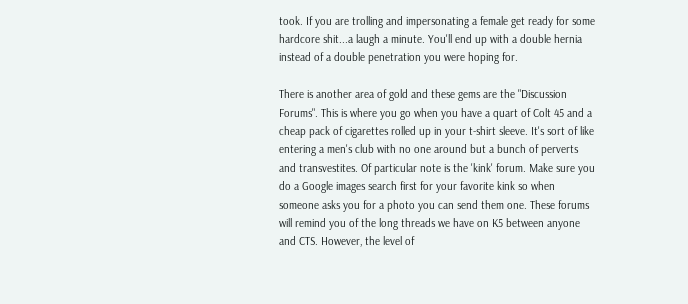took. If you are trolling and impersonating a female get ready for some hardcore shit...a laugh a minute. You'll end up with a double hernia instead of a double penetration you were hoping for.

There is another area of gold and these gems are the "Discussion Forums". This is where you go when you have a quart of Colt 45 and a cheap pack of cigarettes rolled up in your t-shirt sleeve. It's sort of like entering a men's club with no one around but a bunch of perverts and transvestites. Of particular note is the 'kink' forum. Make sure you do a Google images search first for your favorite kink so when someone asks you for a photo you can send them one. These forums will remind you of the long threads we have on K5 between anyone and CTS. However, the level of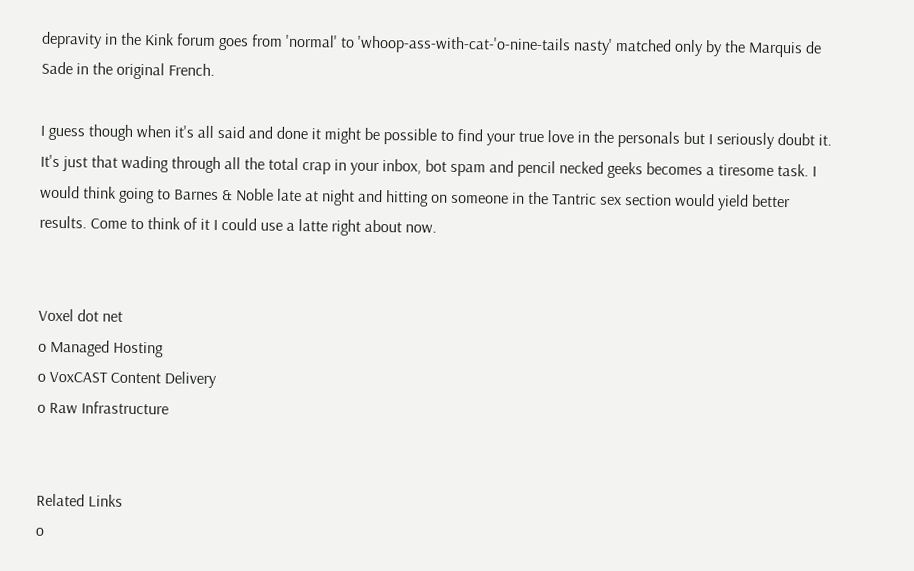depravity in the Kink forum goes from 'normal' to 'whoop-ass-with-cat-'o-nine-tails nasty' matched only by the Marquis de Sade in the original French.

I guess though when it's all said and done it might be possible to find your true love in the personals but I seriously doubt it. It's just that wading through all the total crap in your inbox, bot spam and pencil necked geeks becomes a tiresome task. I would think going to Barnes & Noble late at night and hitting on someone in the Tantric sex section would yield better results. Come to think of it I could use a latte right about now.


Voxel dot net
o Managed Hosting
o VoxCAST Content Delivery
o Raw Infrastructure


Related Links
o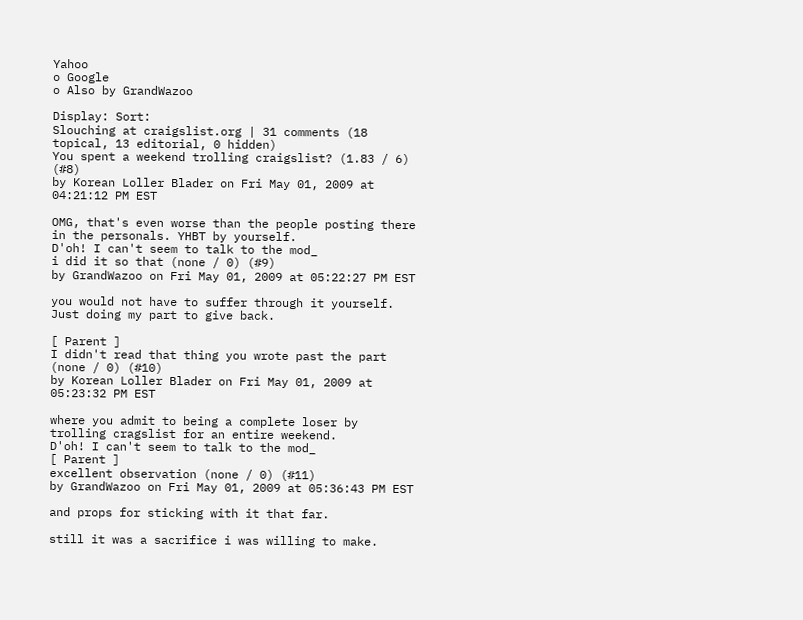Yahoo
o Google
o Also by GrandWazoo

Display: Sort:
Slouching at craigslist.org | 31 comments (18 topical, 13 editorial, 0 hidden)
You spent a weekend trolling craigslist? (1.83 / 6) (#8)
by Korean Loller Blader on Fri May 01, 2009 at 04:21:12 PM EST

OMG, that's even worse than the people posting there in the personals. YHBT by yourself.
D'oh! I can't seem to talk to the mod_
i did it so that (none / 0) (#9)
by GrandWazoo on Fri May 01, 2009 at 05:22:27 PM EST

you would not have to suffer through it yourself. Just doing my part to give back.

[ Parent ]
I didn't read that thing you wrote past the part (none / 0) (#10)
by Korean Loller Blader on Fri May 01, 2009 at 05:23:32 PM EST

where you admit to being a complete loser by trolling cragslist for an entire weekend.
D'oh! I can't seem to talk to the mod_
[ Parent ]
excellent observation (none / 0) (#11)
by GrandWazoo on Fri May 01, 2009 at 05:36:43 PM EST

and props for sticking with it that far.

still it was a sacrifice i was willing to make.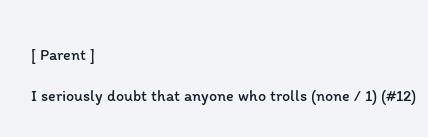[ Parent ]

I seriously doubt that anyone who trolls (none / 1) (#12)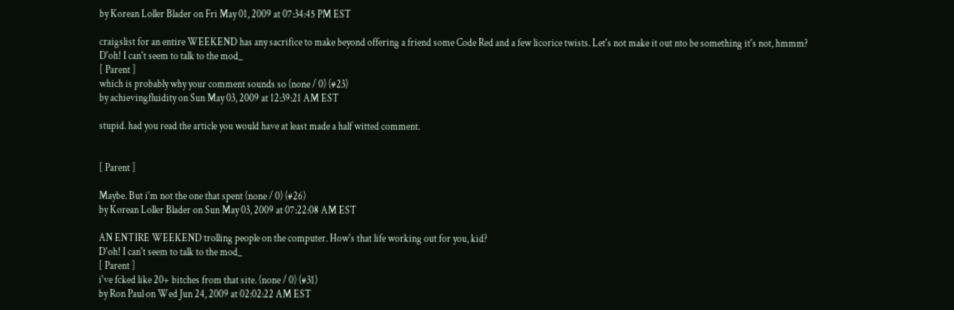by Korean Loller Blader on Fri May 01, 2009 at 07:34:45 PM EST

craigslist for an entire WEEKEND has any sacrifice to make beyond offering a friend some Code Red and a few licorice twists. Let's not make it out nto be something it's not, hmmm?
D'oh! I can't seem to talk to the mod_
[ Parent ]
which is probably why your comment sounds so (none / 0) (#23)
by achievingfluidity on Sun May 03, 2009 at 12:39:21 AM EST

stupid. had you read the article you would have at least made a half witted comment.


[ Parent ]

Maybe. But i'm not the one that spent (none / 0) (#26)
by Korean Loller Blader on Sun May 03, 2009 at 07:22:08 AM EST

AN ENTIRE WEEKEND trolling people on the computer. How's that life working out for you, kid?
D'oh! I can't seem to talk to the mod_
[ Parent ]
i've fcked like 20+ bitches from that site. (none / 0) (#31)
by Ron Paul on Wed Jun 24, 2009 at 02:02:22 AM EST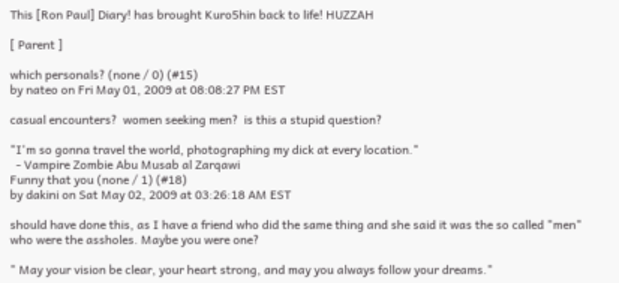This [Ron Paul] Diary! has brought Kuro5hin back to life! HUZZAH

[ Parent ]

which personals? (none / 0) (#15)
by nateo on Fri May 01, 2009 at 08:08:27 PM EST

casual encounters?  women seeking men?  is this a stupid question?

"I'm so gonna travel the world, photographing my dick at every location."
  - Vampire Zombie Abu Musab al Zarqawi
Funny that you (none / 1) (#18)
by dakini on Sat May 02, 2009 at 03:26:18 AM EST

should have done this, as I have a friend who did the same thing and she said it was the so called "men" who were the assholes. Maybe you were one?

" May your vision be clear, your heart strong, and may you always follow your dreams."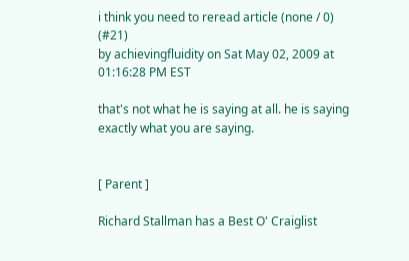i think you need to reread article (none / 0) (#21)
by achievingfluidity on Sat May 02, 2009 at 01:16:28 PM EST

that's not what he is saying at all. he is saying exactly what you are saying.


[ Parent ]

Richard Stallman has a Best O' Craiglist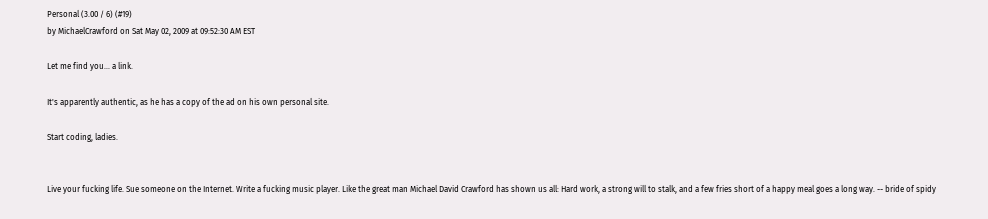Personal (3.00 / 6) (#19)
by MichaelCrawford on Sat May 02, 2009 at 09:52:30 AM EST

Let me find you... a link.

It's apparently authentic, as he has a copy of the ad on his own personal site.

Start coding, ladies.


Live your fucking life. Sue someone on the Internet. Write a fucking music player. Like the great man Michael David Crawford has shown us all: Hard work, a strong will to stalk, and a few fries short of a happy meal goes a long way. -- bride of spidy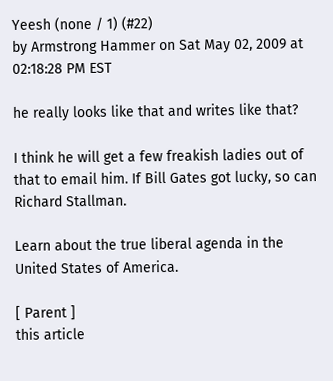Yeesh (none / 1) (#22)
by Armstrong Hammer on Sat May 02, 2009 at 02:18:28 PM EST

he really looks like that and writes like that?

I think he will get a few freakish ladies out of that to email him. If Bill Gates got lucky, so can Richard Stallman.

Learn about the true liberal agenda in the United States of America.

[ Parent ]
this article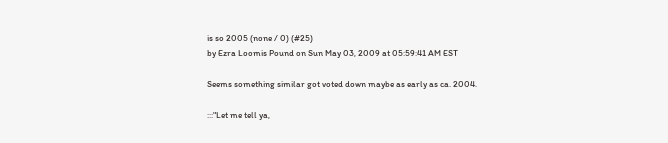is so 2005 (none / 0) (#25)
by Ezra Loomis Pound on Sun May 03, 2009 at 05:59:41 AM EST

Seems something similar got voted down maybe as early as ca. 2004.

:::"Let me tell ya,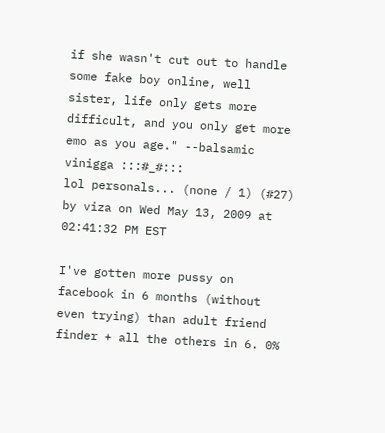if she wasn't cut out to handle some fake boy online, well sister, life only gets more difficult, and you only get more emo as you age." --balsamic vinigga :::#_#:::
lol personals... (none / 1) (#27)
by viza on Wed May 13, 2009 at 02:41:32 PM EST

I've gotten more pussy on facebook in 6 months (without even trying) than adult friend finder + all the others in 6. 0%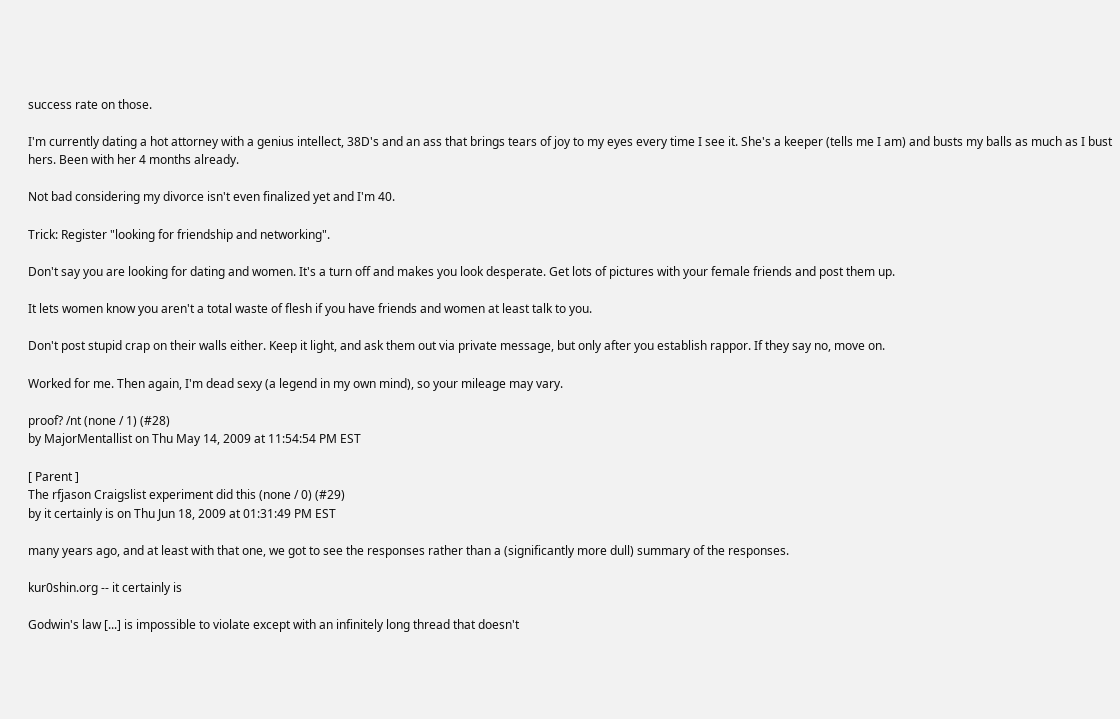success rate on those.

I'm currently dating a hot attorney with a genius intellect, 38D's and an ass that brings tears of joy to my eyes every time I see it. She's a keeper (tells me I am) and busts my balls as much as I bust hers. Been with her 4 months already.

Not bad considering my divorce isn't even finalized yet and I'm 40.

Trick: Register "looking for friendship and networking".

Don't say you are looking for dating and women. It's a turn off and makes you look desperate. Get lots of pictures with your female friends and post them up.

It lets women know you aren't a total waste of flesh if you have friends and women at least talk to you.

Don't post stupid crap on their walls either. Keep it light, and ask them out via private message, but only after you establish rappor. If they say no, move on.

Worked for me. Then again, I'm dead sexy (a legend in my own mind), so your mileage may vary.

proof? /nt (none / 1) (#28)
by MajorMentallist on Thu May 14, 2009 at 11:54:54 PM EST

[ Parent ]
The rfjason Craigslist experiment did this (none / 0) (#29)
by it certainly is on Thu Jun 18, 2009 at 01:31:49 PM EST

many years ago, and at least with that one, we got to see the responses rather than a (significantly more dull) summary of the responses.

kur0shin.org -- it certainly is

Godwin's law [...] is impossible to violate except with an infinitely long thread that doesn't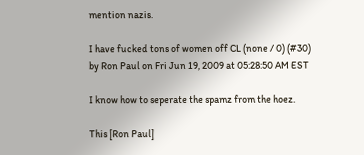mention nazis.

I have fucked tons of women off CL (none / 0) (#30)
by Ron Paul on Fri Jun 19, 2009 at 05:28:50 AM EST

I know how to seperate the spamz from the hoez.

This [Ron Paul]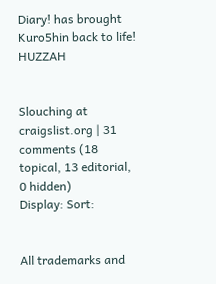Diary! has brought Kuro5hin back to life! HUZZAH


Slouching at craigslist.org | 31 comments (18 topical, 13 editorial, 0 hidden)
Display: Sort:


All trademarks and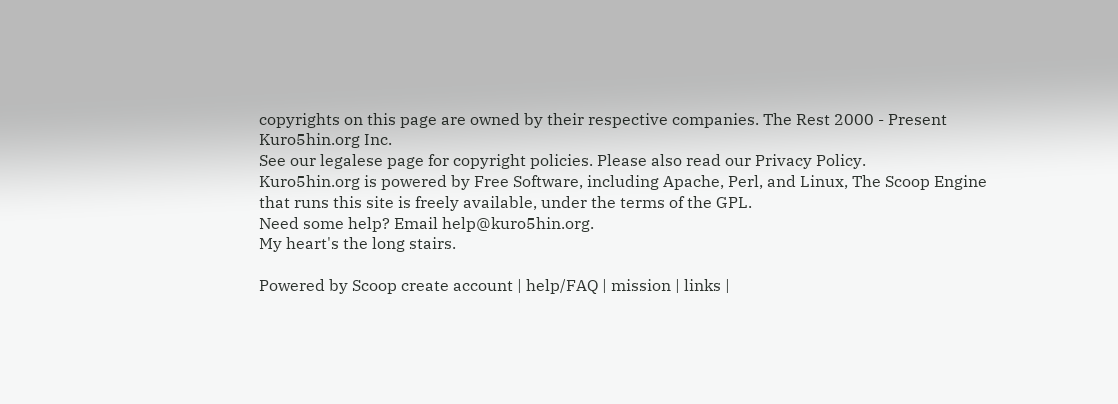copyrights on this page are owned by their respective companies. The Rest 2000 - Present Kuro5hin.org Inc.
See our legalese page for copyright policies. Please also read our Privacy Policy.
Kuro5hin.org is powered by Free Software, including Apache, Perl, and Linux, The Scoop Engine that runs this site is freely available, under the terms of the GPL.
Need some help? Email help@kuro5hin.org.
My heart's the long stairs.

Powered by Scoop create account | help/FAQ | mission | links |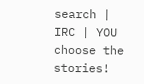search | IRC | YOU choose the stories!